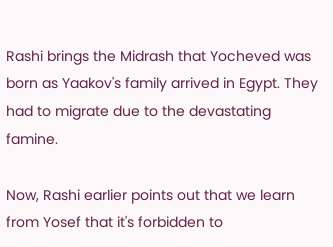Rashi brings the Midrash that Yocheved was born as Yaakov's family arrived in Egypt. They had to migrate due to the devastating famine.

Now, Rashi earlier points out that we learn from Yosef that it's forbidden to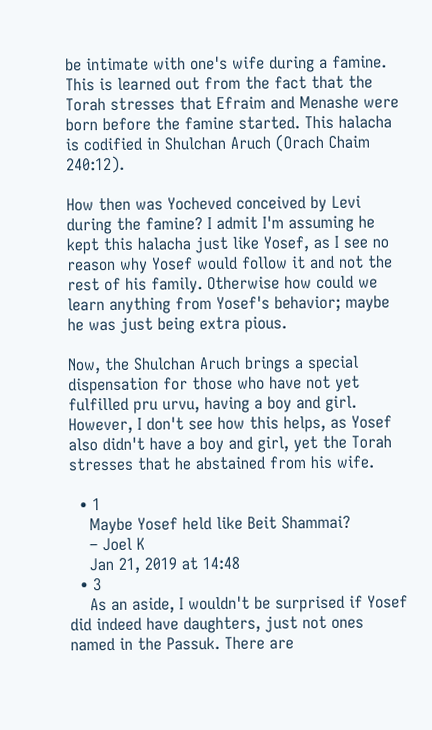be intimate with one's wife during a famine. This is learned out from the fact that the Torah stresses that Efraim and Menashe were born before the famine started. This halacha is codified in Shulchan Aruch (Orach Chaim 240:12).

How then was Yocheved conceived by Levi during the famine? I admit I'm assuming he kept this halacha just like Yosef, as I see no reason why Yosef would follow it and not the rest of his family. Otherwise how could we learn anything from Yosef's behavior; maybe he was just being extra pious.

Now, the Shulchan Aruch brings a special dispensation for those who have not yet fulfilled pru urvu, having a boy and girl. However, I don't see how this helps, as Yosef also didn't have a boy and girl, yet the Torah stresses that he abstained from his wife.

  • 1
    Maybe Yosef held like Beit Shammai?
    – Joel K
    Jan 21, 2019 at 14:48
  • 3
    As an aside, I wouldn't be surprised if Yosef did indeed have daughters, just not ones named in the Passuk. There are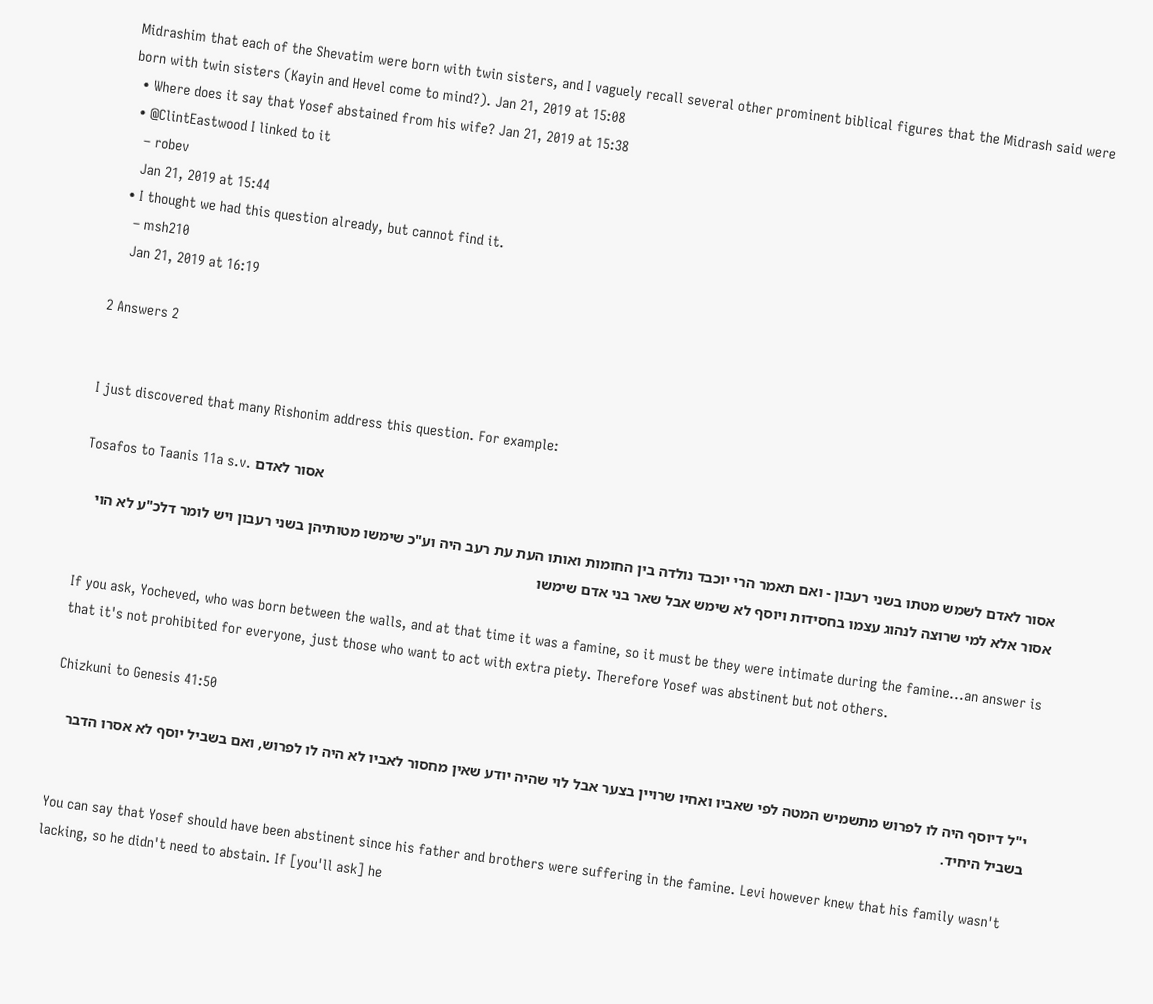Midrashim that each of the Shevatim were born with twin sisters, and I vaguely recall several other prominent biblical figures that the Midrash said were born with twin sisters (Kayin and Hevel come to mind?). Jan 21, 2019 at 15:08
  • Where does it say that Yosef abstained from his wife? Jan 21, 2019 at 15:38
  • @ClintEastwood I linked to it
    – robev
    Jan 21, 2019 at 15:44
  • I thought we had this question already, but cannot find it.
    – msh210
    Jan 21, 2019 at 16:19

2 Answers 2


I just discovered that many Rishonim address this question. For example:

Tosafos to Taanis 11a s.v. אסור לאדם

אסור לאדם לשמש מטתו בשני רעבון - ואם תאמר הרי יוכבד נולדה בין החומות ואותו העת עת רעב היה וע"כ שימשו מטותיהן בשני רעבון ויש לומר דלכ"ע לא הוי אסור אלא למי שרוצה לנהוג עצמו בחסידות ויוסף לא שימש אבל שאר בני אדם שימשו

If you ask, Yocheved, who was born between the walls, and at that time it was a famine, so it must be they were intimate during the famine...an answer is that it's not prohibited for everyone, just those who want to act with extra piety. Therefore Yosef was abstinent but not others.

Chizkuni to Genesis 41:50

י"ל דיוסף היה לו לפרוש מתשמיש המטה לפי שאביו ואחיו שרויין בצער אבל לוי שהיה יודע שאין מחסור לאביו לא היה לו לפרוש, ואם בשביל יוסף לא אסרו הדבר בשביל היחיד.

You can say that Yosef should have been abstinent since his father and brothers were suffering in the famine. Levi however knew that his family wasn't lacking, so he didn't need to abstain. If [you'll ask] he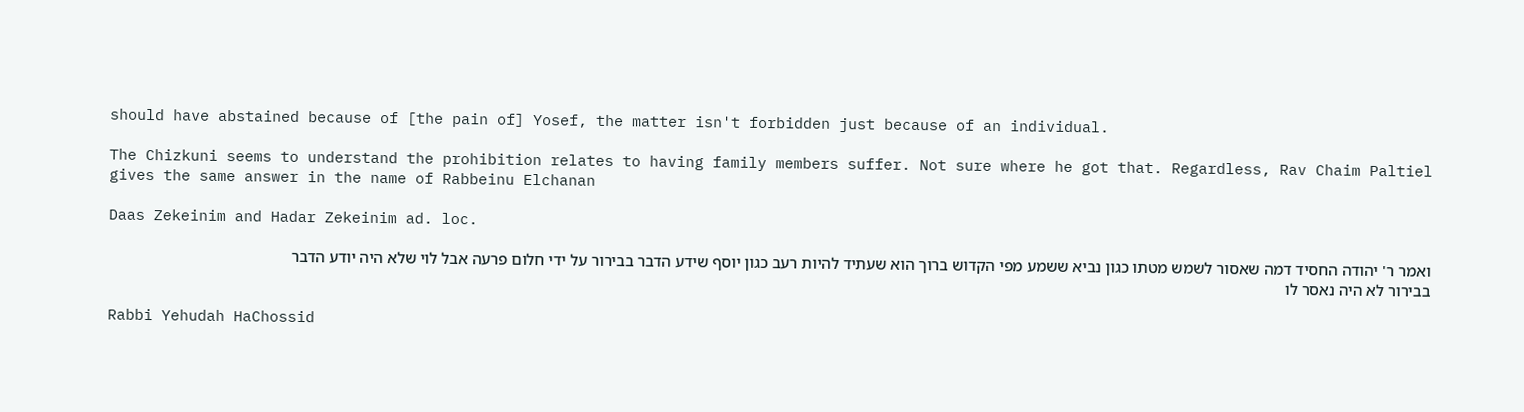should have abstained because of [the pain of] Yosef, the matter isn't forbidden just because of an individual.

The Chizkuni seems to understand the prohibition relates to having family members suffer. Not sure where he got that. Regardless, Rav Chaim Paltiel gives the same answer in the name of Rabbeinu Elchanan

Daas Zekeinim and Hadar Zekeinim ad. loc.

ואמר ר' יהודה החסיד דמה שאסור לשמש מטתו כגון נביא ששמע מפי הקדוש ברוך הוא שעתיד להיות רעב כגון יוסף שידע הדבר בבירור על ידי חלום פרעה אבל לוי שלא היה יודע הדבר בבירור לא היה נאסר לו

Rabbi Yehudah HaChossid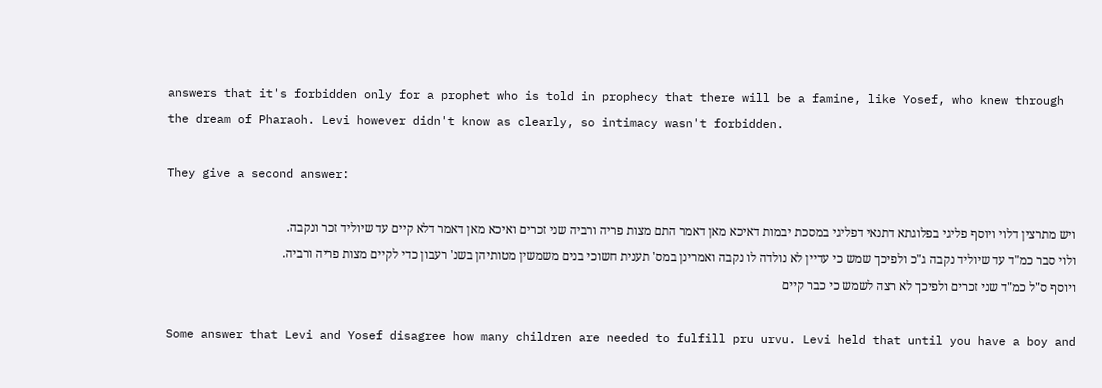answers that it's forbidden only for a prophet who is told in prophecy that there will be a famine, like Yosef, who knew through the dream of Pharaoh. Levi however didn't know as clearly, so intimacy wasn't forbidden.

They give a second answer:

ויש מתרצין דלוי ויוסף פליגי בפלוגתא דתנאי דפליגי במסכת יבמות דאיכא מאן דאמר התם מצות פריה ורביה שני זכרים ואיכא מאן דאמר דלא קיים עד שיוליד זכר ונקבה. ולוי סבר כמ"ד עד שיוליד נקבה ג"כ ולפיכך שמש כי עדיין לא נולדה לו נקבה ואמרינן במס' תענית חשוכי בנים משמשין מטותיהן בשנ' רעבון כדי לקיים מצות פריה ורביה. ויוסף ס"ל כמ"ד שני זכרים ולפיכך לא רצה לשמש כי כבר קיים

Some answer that Levi and Yosef disagree how many children are needed to fulfill pru urvu. Levi held that until you have a boy and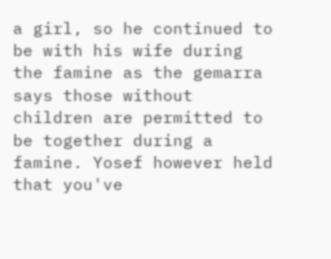a girl, so he continued to be with his wife during the famine as the gemarra says those without children are permitted to be together during a famine. Yosef however held that you've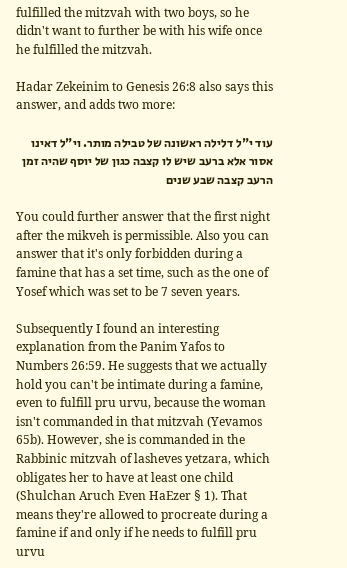fulfilled the mitzvah with two boys, so he didn't want to further be with his wife once he fulfilled the mitzvah.

Hadar Zekeinim to Genesis 26:8 also says this answer, and adds two more:

עוד י"ל דלילה ראשונה של טבילה מותר. וי"ל דאינו אסור אלא ברעב שיש לו קצבה כגון של יוסף שהיה זמן הרעב קצבה שבע שנים

You could further answer that the first night after the mikveh is permissible. Also you can answer that it's only forbidden during a famine that has a set time, such as the one of Yosef which was set to be 7 seven years.

Subsequently I found an interesting explanation from the Panim Yafos to Numbers 26:59. He suggests that we actually hold you can't be intimate during a famine, even to fulfill pru urvu, because the woman isn't commanded in that mitzvah (Yevamos 65b). However, she is commanded in the Rabbinic mitzvah of lasheves yetzara, which obligates her to have at least one child (Shulchan Aruch Even HaEzer § 1). That means they're allowed to procreate during a famine if and only if he needs to fulfill pru urvu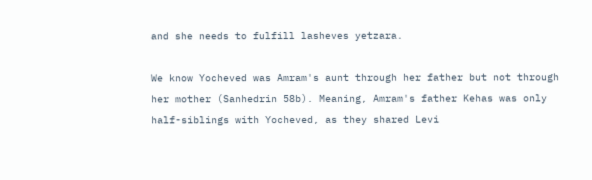and she needs to fulfill lasheves yetzara.

We know Yocheved was Amram's aunt through her father but not through her mother (Sanhedrin 58b). Meaning, Amram's father Kehas was only half-siblings with Yocheved, as they shared Levi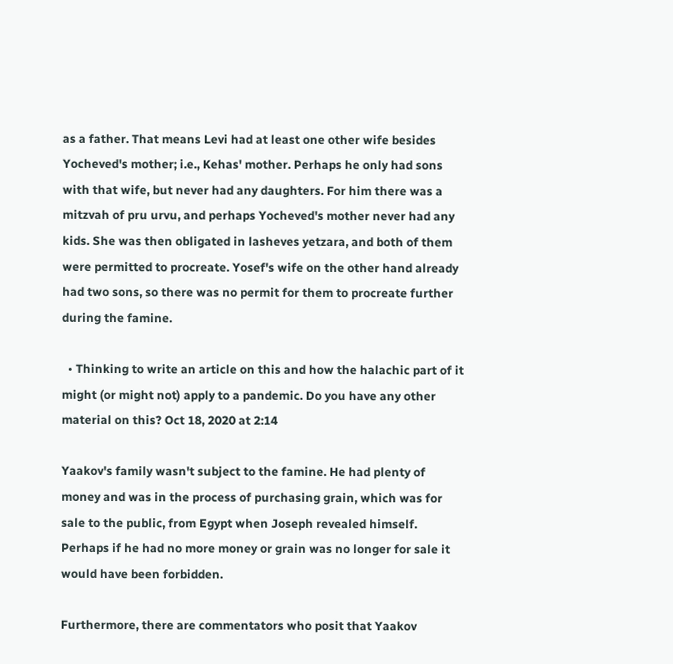as a father. That means Levi had at least one other wife besides Yocheved's mother; i.e., Kehas' mother. Perhaps he only had sons with that wife, but never had any daughters. For him there was a mitzvah of pru urvu, and perhaps Yocheved's mother never had any kids. She was then obligated in lasheves yetzara, and both of them were permitted to procreate. Yosef's wife on the other hand already had two sons, so there was no permit for them to procreate further during the famine.

  • Thinking to write an article on this and how the halachic part of it might (or might not) apply to a pandemic. Do you have any other material on this? Oct 18, 2020 at 2:14

Yaakov's family wasn't subject to the famine. He had plenty of money and was in the process of purchasing grain, which was for sale to the public, from Egypt when Joseph revealed himself. Perhaps if he had no more money or grain was no longer for sale it would have been forbidden.

Furthermore, there are commentators who posit that Yaakov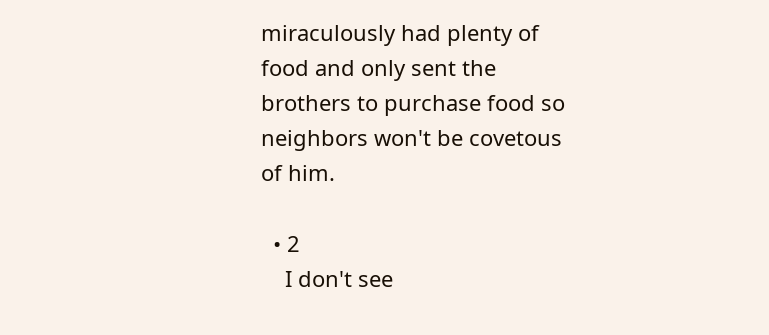miraculously had plenty of food and only sent the brothers to purchase food so neighbors won't be covetous of him.

  • 2
    I don't see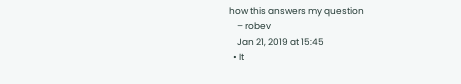how this answers my question
    – robev
    Jan 21, 2019 at 15:45
  • It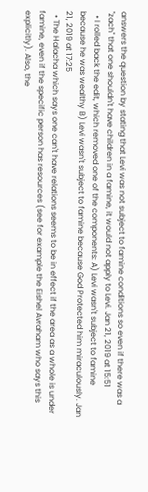answers the question by stating that Levi was not subject to famine conditions so even if there was a "zach" that one shouldn't have children in a famine, it would not apply to Levi. Jan 21, 2019 at 15:51
  • I rolled back the edit, which removed one of the components: A) Levi wasn't subject to famine because he was wealthy B) Levi wasn't subject to famine because God Protected him miraculously. Jan 21, 2019 at 17:25
  • The Halacha which says one can't have relations seems to be in effect if the area as a whole is under famine, even if the specific person has resources (see for example the Eishel Avraham who says this explicitly). Also, the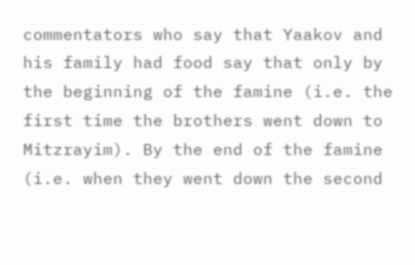commentators who say that Yaakov and his family had food say that only by the beginning of the famine (i.e. the first time the brothers went down to Mitzrayim). By the end of the famine (i.e. when they went down the second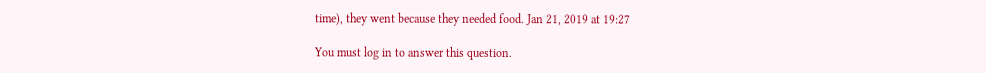time), they went because they needed food. Jan 21, 2019 at 19:27

You must log in to answer this question.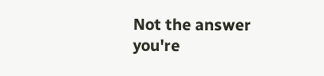Not the answer you're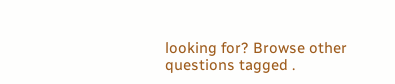looking for? Browse other questions tagged .